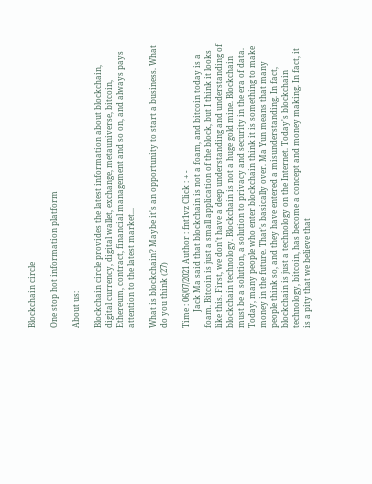Blockchain circle

One stop hot information platform

About us:

Blockchain circle provides the latest information about blockchain, digital currency, digital wallet, exchange, metauniverse, bitcoin, Ethereum, contract, financial management and so on, and always pays attention to the latest market...

What is blockchain? Maybe it's an opportunity to start a business. What do you think (27)

Time : 06/07/2021 Author : fnt1vz Click : + -
        Jack Ma said that blockchain is not a foam, and bitcoin today is a foam. Bitcoin is just a small application of the block, but I think it looks like this. First, we don't have a deep understanding and understanding of blockchain technology. Blockchain is not a huge gold mine. Blockchain must be a solution, a solution to privacy and security in the era of data. Today, many people who enter blockchain think it is something to make money in the future. That's basically over. Ma Yun means that many people think so, and they have entered a misunderstanding. In fact, blockchain is just a technology on the Internet. Today's blockchain technology, bitcoin, has become a concept and money making. In fact, it is a pity that we believe that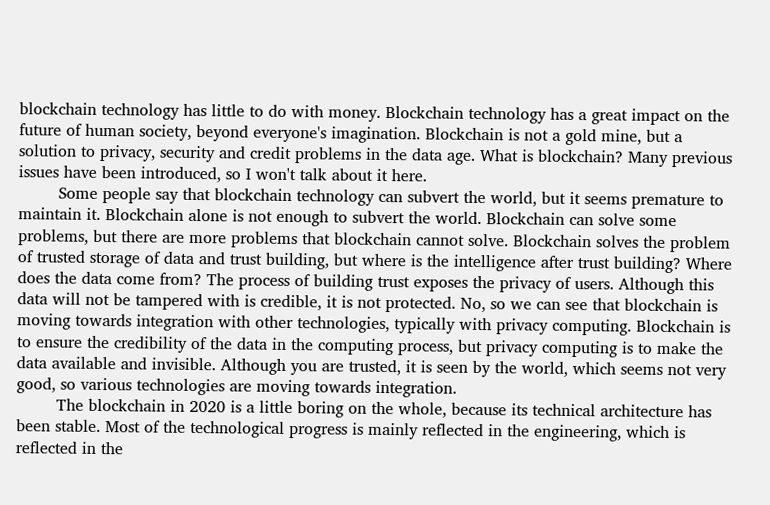blockchain technology has little to do with money. Blockchain technology has a great impact on the future of human society, beyond everyone's imagination. Blockchain is not a gold mine, but a solution to privacy, security and credit problems in the data age. What is blockchain? Many previous issues have been introduced, so I won't talk about it here.
        Some people say that blockchain technology can subvert the world, but it seems premature to maintain it. Blockchain alone is not enough to subvert the world. Blockchain can solve some problems, but there are more problems that blockchain cannot solve. Blockchain solves the problem of trusted storage of data and trust building, but where is the intelligence after trust building? Where does the data come from? The process of building trust exposes the privacy of users. Although this data will not be tampered with is credible, it is not protected. No, so we can see that blockchain is moving towards integration with other technologies, typically with privacy computing. Blockchain is to ensure the credibility of the data in the computing process, but privacy computing is to make the data available and invisible. Although you are trusted, it is seen by the world, which seems not very good, so various technologies are moving towards integration.
        The blockchain in 2020 is a little boring on the whole, because its technical architecture has been stable. Most of the technological progress is mainly reflected in the engineering, which is reflected in the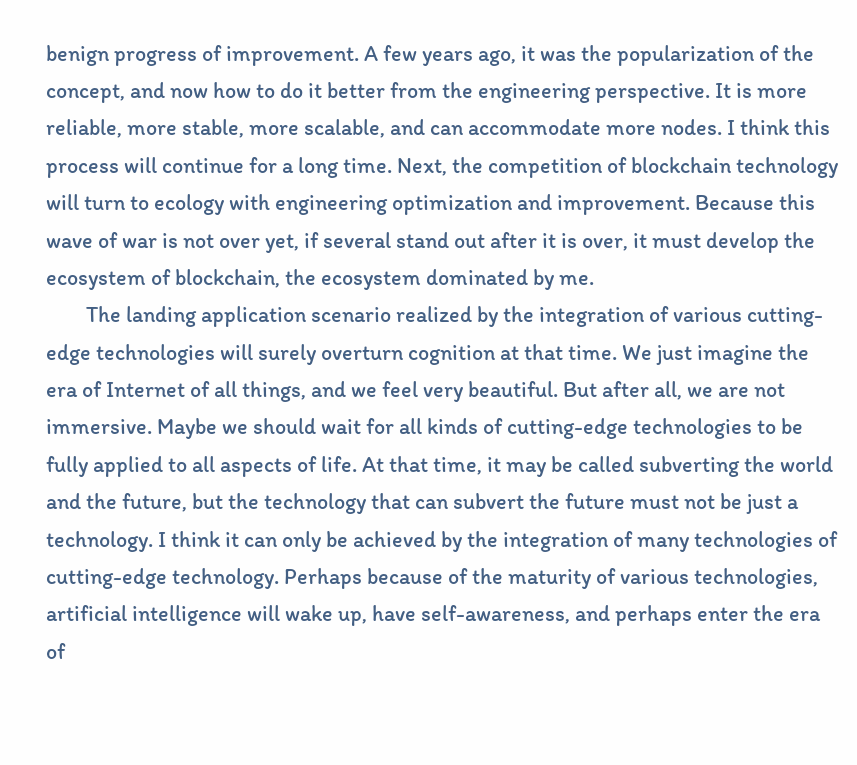benign progress of improvement. A few years ago, it was the popularization of the concept, and now how to do it better from the engineering perspective. It is more reliable, more stable, more scalable, and can accommodate more nodes. I think this process will continue for a long time. Next, the competition of blockchain technology will turn to ecology with engineering optimization and improvement. Because this wave of war is not over yet, if several stand out after it is over, it must develop the ecosystem of blockchain, the ecosystem dominated by me.
        The landing application scenario realized by the integration of various cutting-edge technologies will surely overturn cognition at that time. We just imagine the era of Internet of all things, and we feel very beautiful. But after all, we are not immersive. Maybe we should wait for all kinds of cutting-edge technologies to be fully applied to all aspects of life. At that time, it may be called subverting the world and the future, but the technology that can subvert the future must not be just a technology. I think it can only be achieved by the integration of many technologies of cutting-edge technology. Perhaps because of the maturity of various technologies, artificial intelligence will wake up, have self-awareness, and perhaps enter the era of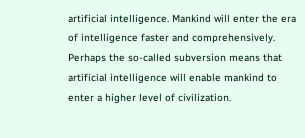artificial intelligence. Mankind will enter the era of intelligence faster and comprehensively. Perhaps the so-called subversion means that artificial intelligence will enable mankind to enter a higher level of civilization.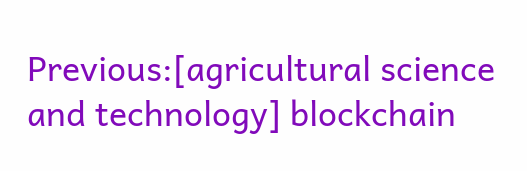Previous:[agricultural science and technology] blockchain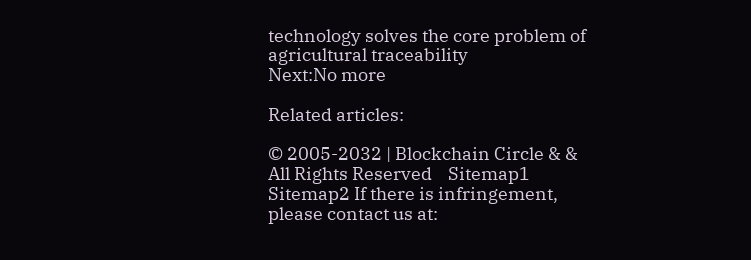technology solves the core problem of agricultural traceability
Next:No more

Related articles:

© 2005-2032 | Blockchain Circle & & All Rights Reserved    Sitemap1 Sitemap2 If there is infringement, please contact us at: